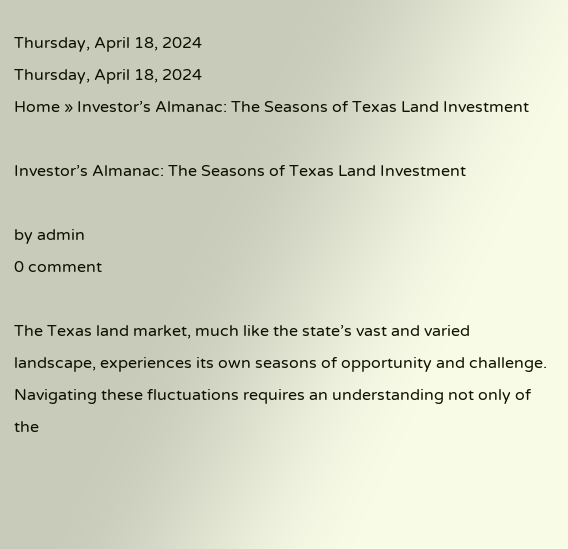Thursday, April 18, 2024
Thursday, April 18, 2024
Home » Investor’s Almanac: The Seasons of Texas Land Investment

Investor’s Almanac: The Seasons of Texas Land Investment

by admin
0 comment

The Texas land market, much like the state’s vast and varied landscape, experiences its own seasons of opportunity and challenge. Navigating these fluctuations requires an understanding not only of the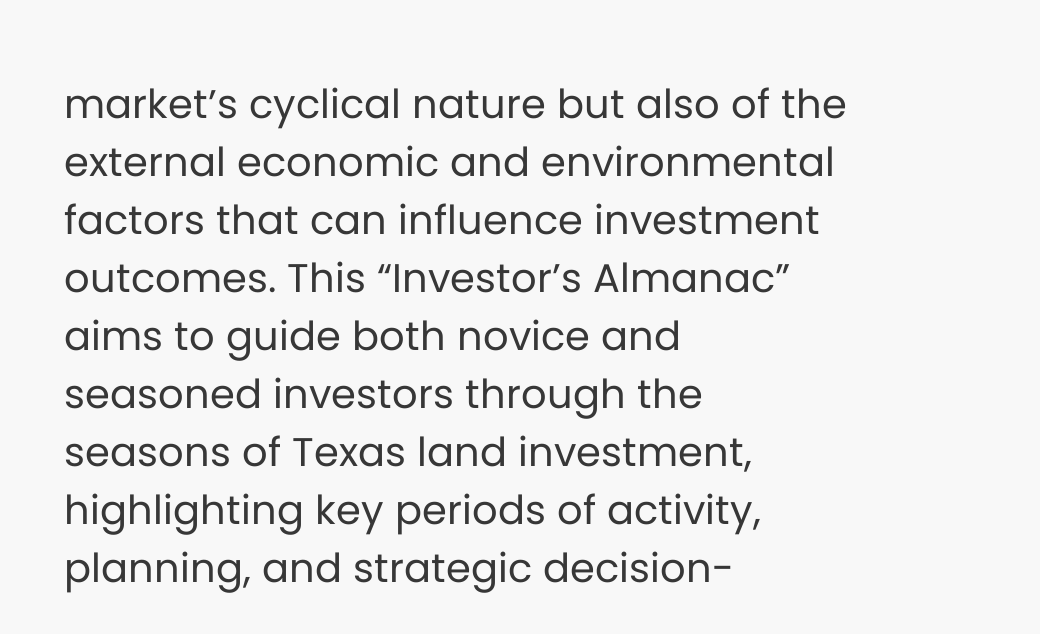market’s cyclical nature but also of the external economic and environmental factors that can influence investment outcomes. This “Investor’s Almanac” aims to guide both novice and seasoned investors through the seasons of Texas land investment, highlighting key periods of activity, planning, and strategic decision-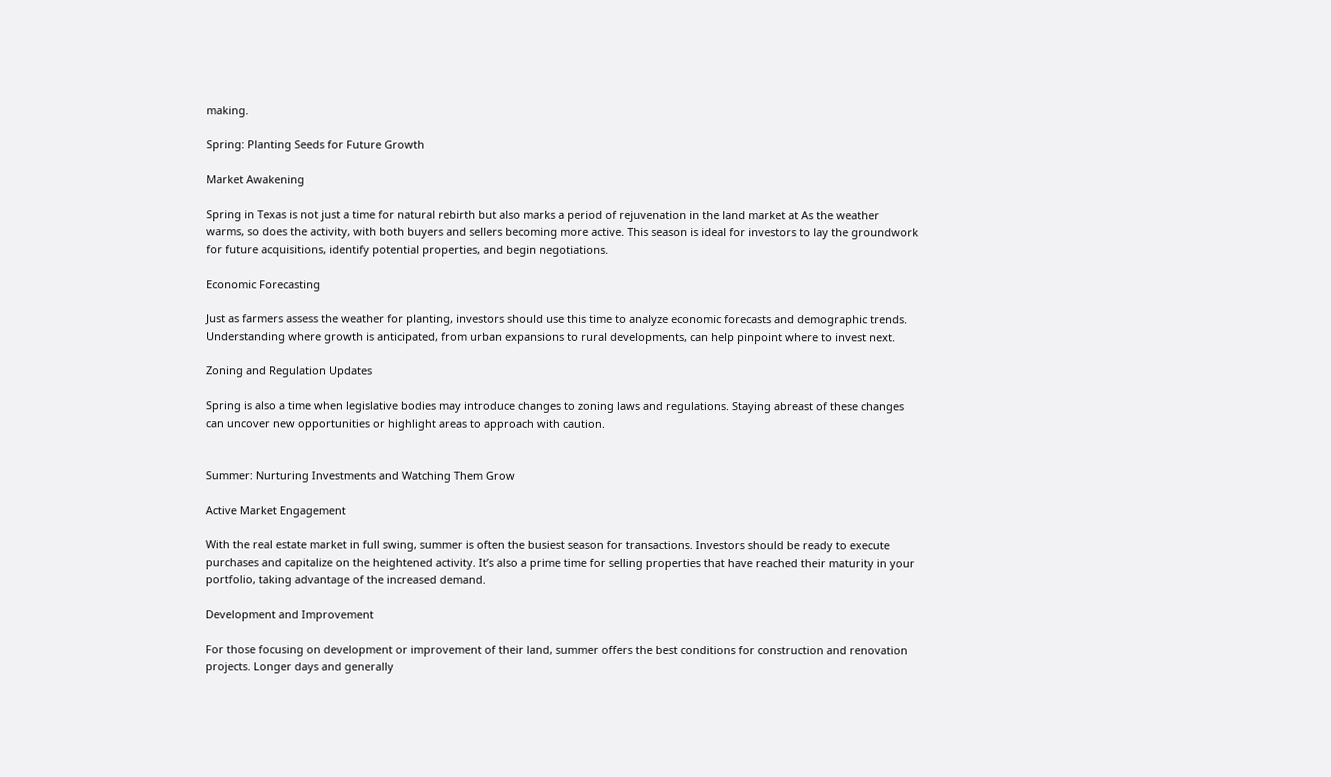making.

Spring: Planting Seeds for Future Growth

Market Awakening

Spring in Texas is not just a time for natural rebirth but also marks a period of rejuvenation in the land market at As the weather warms, so does the activity, with both buyers and sellers becoming more active. This season is ideal for investors to lay the groundwork for future acquisitions, identify potential properties, and begin negotiations.

Economic Forecasting

Just as farmers assess the weather for planting, investors should use this time to analyze economic forecasts and demographic trends. Understanding where growth is anticipated, from urban expansions to rural developments, can help pinpoint where to invest next.

Zoning and Regulation Updates

Spring is also a time when legislative bodies may introduce changes to zoning laws and regulations. Staying abreast of these changes can uncover new opportunities or highlight areas to approach with caution.


Summer: Nurturing Investments and Watching Them Grow

Active Market Engagement

With the real estate market in full swing, summer is often the busiest season for transactions. Investors should be ready to execute purchases and capitalize on the heightened activity. It’s also a prime time for selling properties that have reached their maturity in your portfolio, taking advantage of the increased demand.

Development and Improvement

For those focusing on development or improvement of their land, summer offers the best conditions for construction and renovation projects. Longer days and generally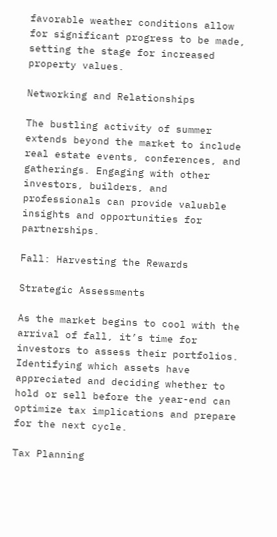favorable weather conditions allow for significant progress to be made, setting the stage for increased property values.

Networking and Relationships

The bustling activity of summer extends beyond the market to include real estate events, conferences, and gatherings. Engaging with other investors, builders, and professionals can provide valuable insights and opportunities for partnerships.

Fall: Harvesting the Rewards

Strategic Assessments

As the market begins to cool with the arrival of fall, it’s time for investors to assess their portfolios. Identifying which assets have appreciated and deciding whether to hold or sell before the year-end can optimize tax implications and prepare for the next cycle.

Tax Planning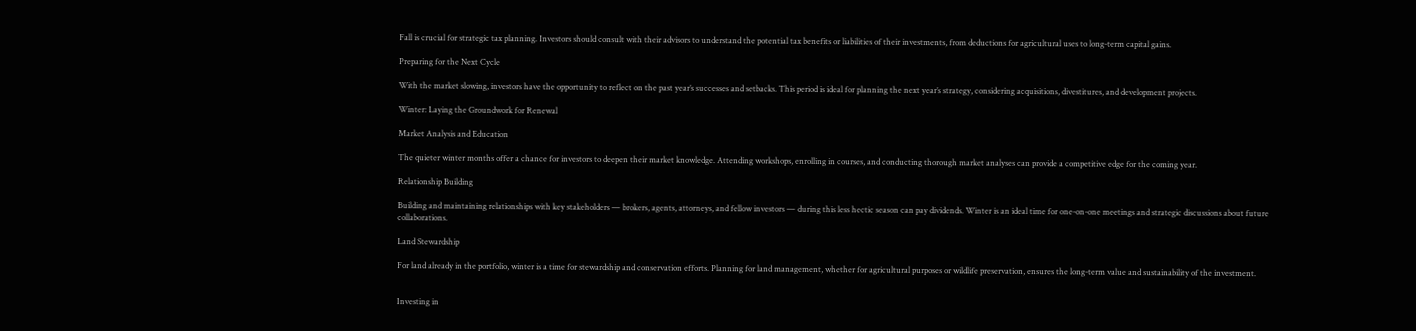Fall is crucial for strategic tax planning. Investors should consult with their advisors to understand the potential tax benefits or liabilities of their investments, from deductions for agricultural uses to long-term capital gains.

Preparing for the Next Cycle

With the market slowing, investors have the opportunity to reflect on the past year’s successes and setbacks. This period is ideal for planning the next year’s strategy, considering acquisitions, divestitures, and development projects.

Winter: Laying the Groundwork for Renewal

Market Analysis and Education

The quieter winter months offer a chance for investors to deepen their market knowledge. Attending workshops, enrolling in courses, and conducting thorough market analyses can provide a competitive edge for the coming year.

Relationship Building

Building and maintaining relationships with key stakeholders — brokers, agents, attorneys, and fellow investors — during this less hectic season can pay dividends. Winter is an ideal time for one-on-one meetings and strategic discussions about future collaborations.

Land Stewardship

For land already in the portfolio, winter is a time for stewardship and conservation efforts. Planning for land management, whether for agricultural purposes or wildlife preservation, ensures the long-term value and sustainability of the investment.


Investing in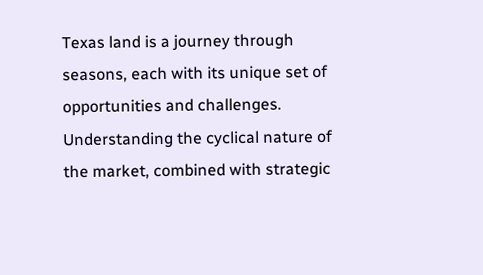Texas land is a journey through seasons, each with its unique set of opportunities and challenges. Understanding the cyclical nature of the market, combined with strategic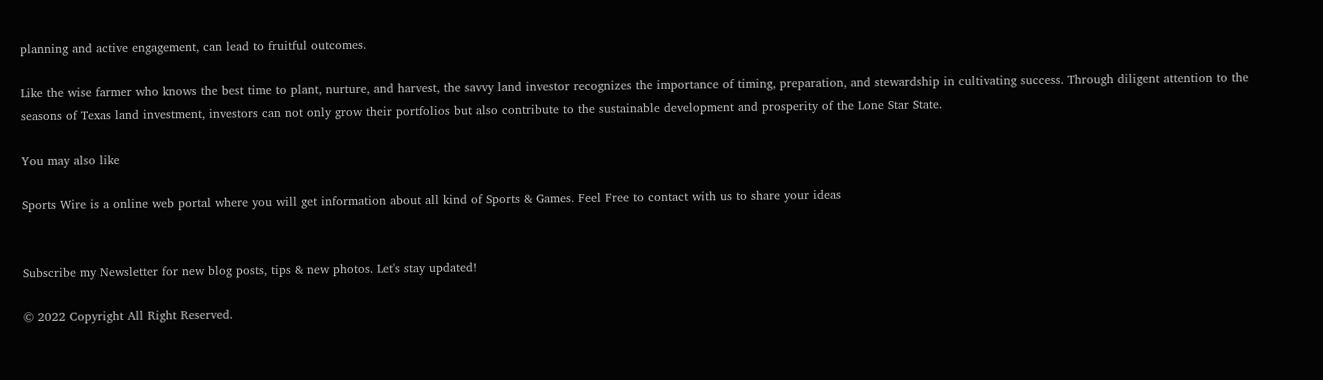planning and active engagement, can lead to fruitful outcomes.

Like the wise farmer who knows the best time to plant, nurture, and harvest, the savvy land investor recognizes the importance of timing, preparation, and stewardship in cultivating success. Through diligent attention to the seasons of Texas land investment, investors can not only grow their portfolios but also contribute to the sustainable development and prosperity of the Lone Star State.

You may also like

Sports Wire is a online web portal where you will get information about all kind of Sports & Games. Feel Free to contact with us to share your ideas


Subscribe my Newsletter for new blog posts, tips & new photos. Let's stay updated!

© 2022 Copyright All Right Reserved.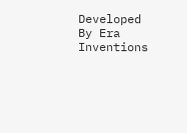Developed By Era Inventions